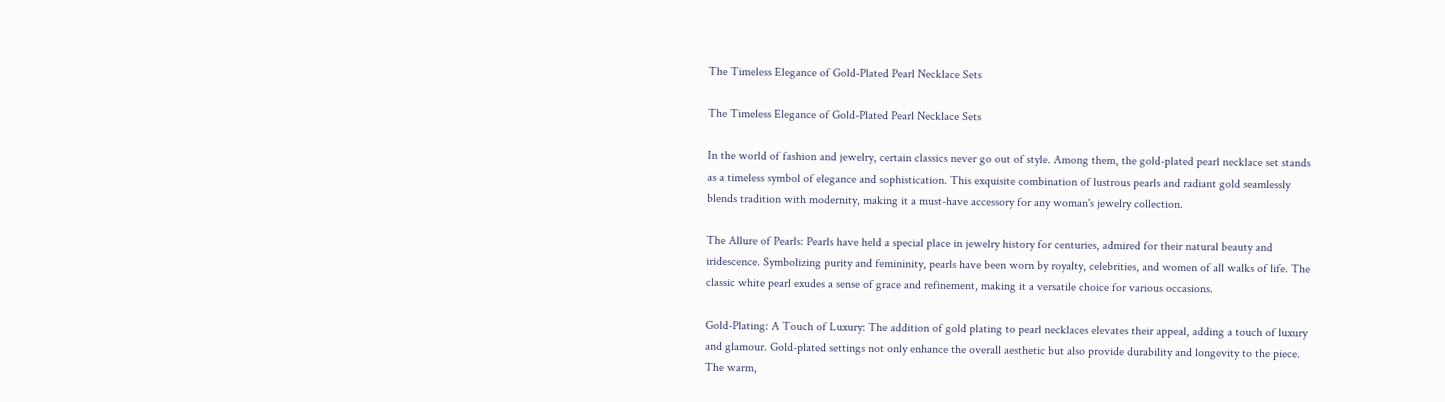The Timeless Elegance of Gold-Plated Pearl Necklace Sets

The Timeless Elegance of Gold-Plated Pearl Necklace Sets

In the world of fashion and jewelry, certain classics never go out of style. Among them, the gold-plated pearl necklace set stands as a timeless symbol of elegance and sophistication. This exquisite combination of lustrous pearls and radiant gold seamlessly blends tradition with modernity, making it a must-have accessory for any woman's jewelry collection.

The Allure of Pearls: Pearls have held a special place in jewelry history for centuries, admired for their natural beauty and iridescence. Symbolizing purity and femininity, pearls have been worn by royalty, celebrities, and women of all walks of life. The classic white pearl exudes a sense of grace and refinement, making it a versatile choice for various occasions.

Gold-Plating: A Touch of Luxury: The addition of gold plating to pearl necklaces elevates their appeal, adding a touch of luxury and glamour. Gold-plated settings not only enhance the overall aesthetic but also provide durability and longevity to the piece. The warm,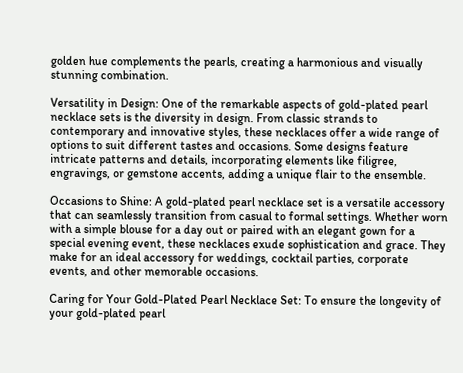golden hue complements the pearls, creating a harmonious and visually stunning combination.

Versatility in Design: One of the remarkable aspects of gold-plated pearl necklace sets is the diversity in design. From classic strands to contemporary and innovative styles, these necklaces offer a wide range of options to suit different tastes and occasions. Some designs feature intricate patterns and details, incorporating elements like filigree, engravings, or gemstone accents, adding a unique flair to the ensemble.

Occasions to Shine: A gold-plated pearl necklace set is a versatile accessory that can seamlessly transition from casual to formal settings. Whether worn with a simple blouse for a day out or paired with an elegant gown for a special evening event, these necklaces exude sophistication and grace. They make for an ideal accessory for weddings, cocktail parties, corporate events, and other memorable occasions.

Caring for Your Gold-Plated Pearl Necklace Set: To ensure the longevity of your gold-plated pearl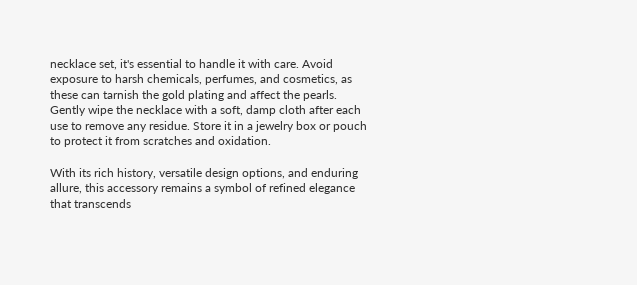necklace set, it's essential to handle it with care. Avoid exposure to harsh chemicals, perfumes, and cosmetics, as these can tarnish the gold plating and affect the pearls. Gently wipe the necklace with a soft, damp cloth after each use to remove any residue. Store it in a jewelry box or pouch to protect it from scratches and oxidation.

With its rich history, versatile design options, and enduring allure, this accessory remains a symbol of refined elegance that transcends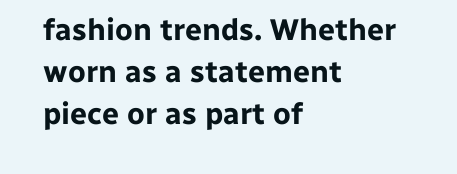fashion trends. Whether worn as a statement piece or as part of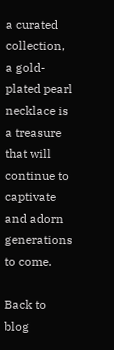a curated collection, a gold-plated pearl necklace is a treasure that will continue to captivate and adorn generations to come.

Back to blog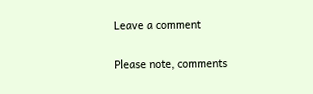Leave a comment

Please note, comments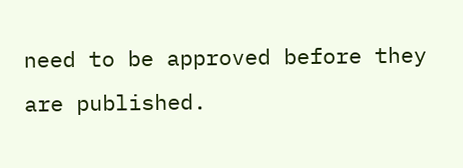need to be approved before they are published.